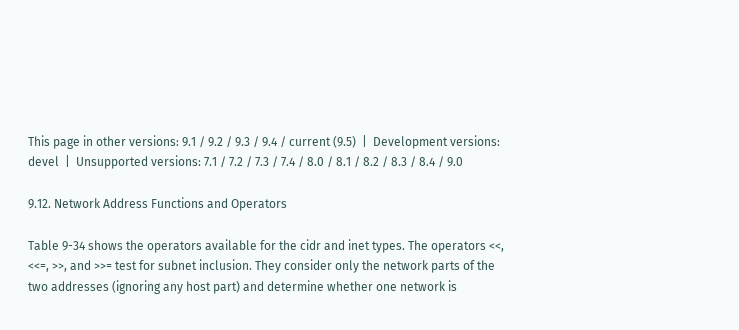This page in other versions: 9.1 / 9.2 / 9.3 / 9.4 / current (9.5)  |  Development versions: devel  |  Unsupported versions: 7.1 / 7.2 / 7.3 / 7.4 / 8.0 / 8.1 / 8.2 / 8.3 / 8.4 / 9.0

9.12. Network Address Functions and Operators

Table 9-34 shows the operators available for the cidr and inet types. The operators <<, <<=, >>, and >>= test for subnet inclusion. They consider only the network parts of the two addresses (ignoring any host part) and determine whether one network is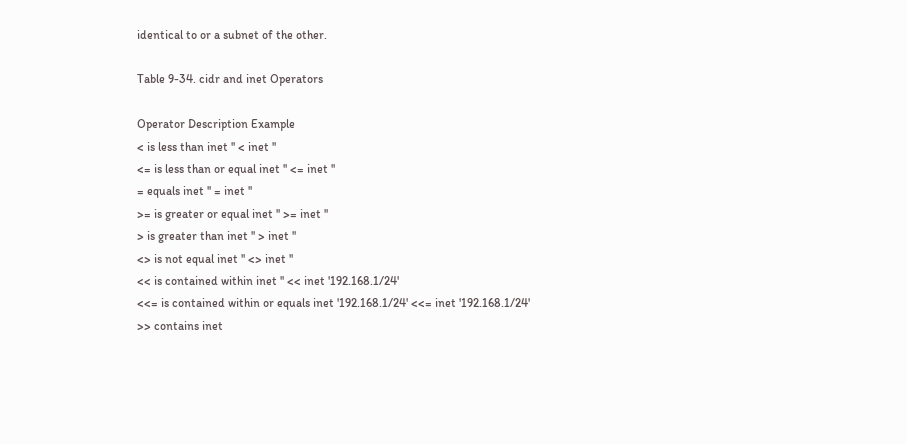identical to or a subnet of the other.

Table 9-34. cidr and inet Operators

Operator Description Example
< is less than inet '' < inet ''
<= is less than or equal inet '' <= inet ''
= equals inet '' = inet ''
>= is greater or equal inet '' >= inet ''
> is greater than inet '' > inet ''
<> is not equal inet '' <> inet ''
<< is contained within inet '' << inet '192.168.1/24'
<<= is contained within or equals inet '192.168.1/24' <<= inet '192.168.1/24'
>> contains inet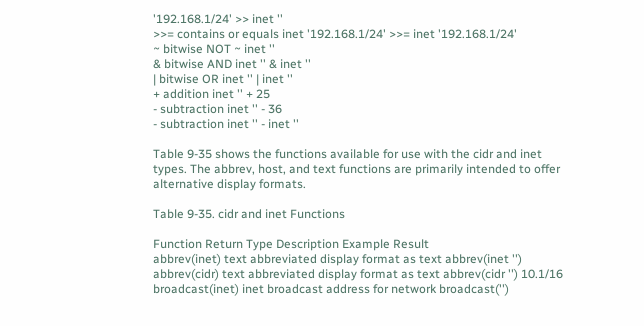'192.168.1/24' >> inet ''
>>= contains or equals inet '192.168.1/24' >>= inet '192.168.1/24'
~ bitwise NOT ~ inet ''
& bitwise AND inet '' & inet ''
| bitwise OR inet '' | inet ''
+ addition inet '' + 25
- subtraction inet '' - 36
- subtraction inet '' - inet ''

Table 9-35 shows the functions available for use with the cidr and inet types. The abbrev, host, and text functions are primarily intended to offer alternative display formats.

Table 9-35. cidr and inet Functions

Function Return Type Description Example Result
abbrev(inet) text abbreviated display format as text abbrev(inet '')
abbrev(cidr) text abbreviated display format as text abbrev(cidr '') 10.1/16
broadcast(inet) inet broadcast address for network broadcast('')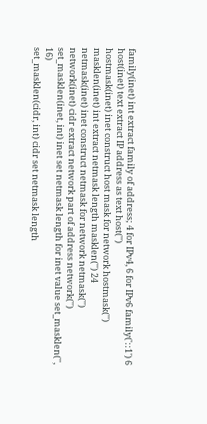family(inet) int extract family of address; 4 for IPv4, 6 for IPv6 family('::1') 6
host(inet) text extract IP address as text host('')
hostmask(inet) inet construct host mask for network hostmask('')
masklen(inet) int extract netmask length masklen('') 24
netmask(inet) inet construct netmask for network netmask('')
network(inet) cidr extract network part of address network('')
set_masklen(inet, int) inet set netmask length for inet value set_masklen('', 16)
set_masklen(cidr, int) cidr set netmask length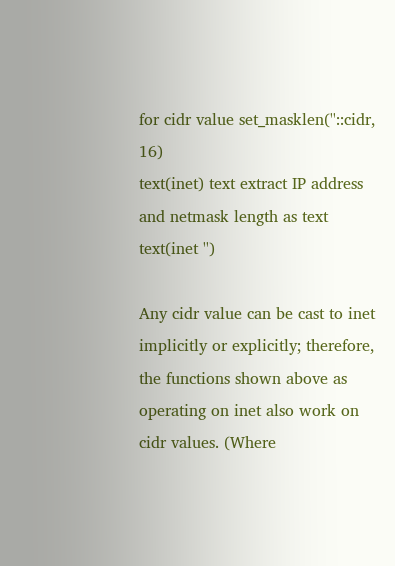for cidr value set_masklen(''::cidr, 16)
text(inet) text extract IP address and netmask length as text text(inet '')

Any cidr value can be cast to inet implicitly or explicitly; therefore, the functions shown above as operating on inet also work on cidr values. (Where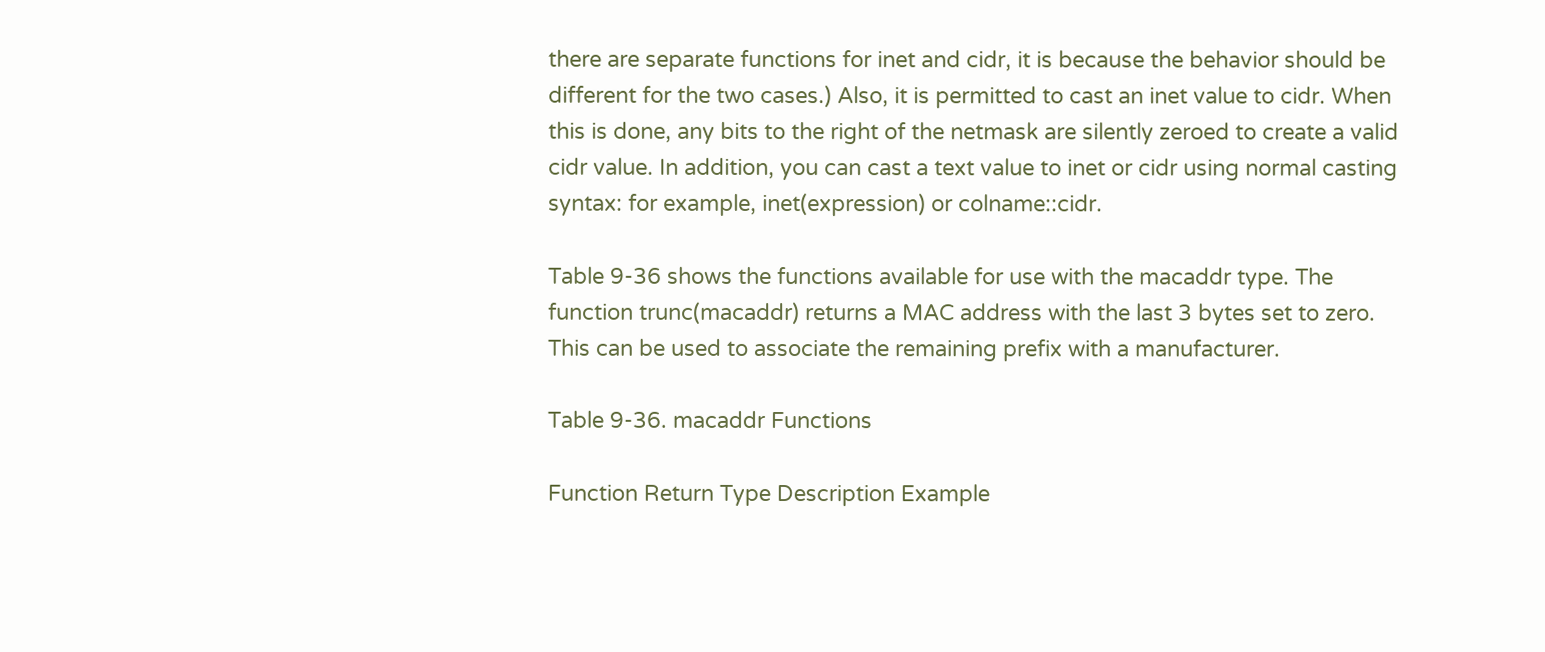there are separate functions for inet and cidr, it is because the behavior should be different for the two cases.) Also, it is permitted to cast an inet value to cidr. When this is done, any bits to the right of the netmask are silently zeroed to create a valid cidr value. In addition, you can cast a text value to inet or cidr using normal casting syntax: for example, inet(expression) or colname::cidr.

Table 9-36 shows the functions available for use with the macaddr type. The function trunc(macaddr) returns a MAC address with the last 3 bytes set to zero. This can be used to associate the remaining prefix with a manufacturer.

Table 9-36. macaddr Functions

Function Return Type Description Example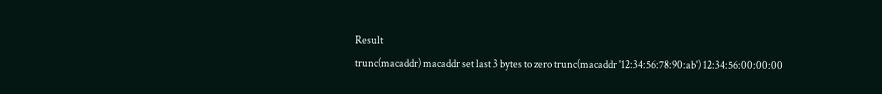Result
trunc(macaddr) macaddr set last 3 bytes to zero trunc(macaddr '12:34:56:78:90:ab') 12:34:56:00:00:00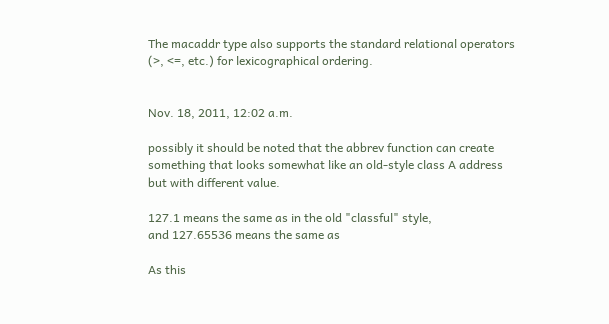The macaddr type also supports the standard relational operators (>, <=, etc.) for lexicographical ordering.


Nov. 18, 2011, 12:02 a.m.

possibly it should be noted that the abbrev function can create something that looks somewhat like an old-style class A address but with different value.

127.1 means the same as in the old "classful" style,
and 127.65536 means the same as

As this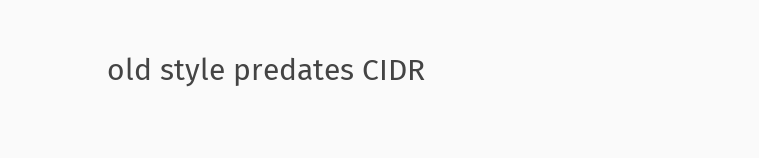old style predates CIDR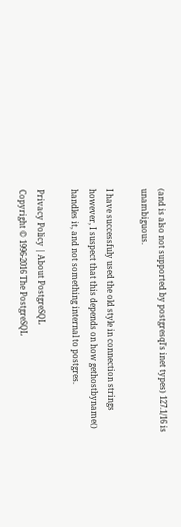(and is also not supported by postgresql's inet types) 127.1/16 is unambiguous.

I have successfuly used the old style in connection strings however, I suspect that this depends on how gethostbyname()
handles it, and not something internal to postgres.

Privacy Policy | About PostgreSQL
Copyright © 1996-2016 The PostgreSQL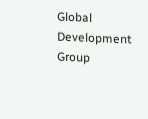Global Development Group